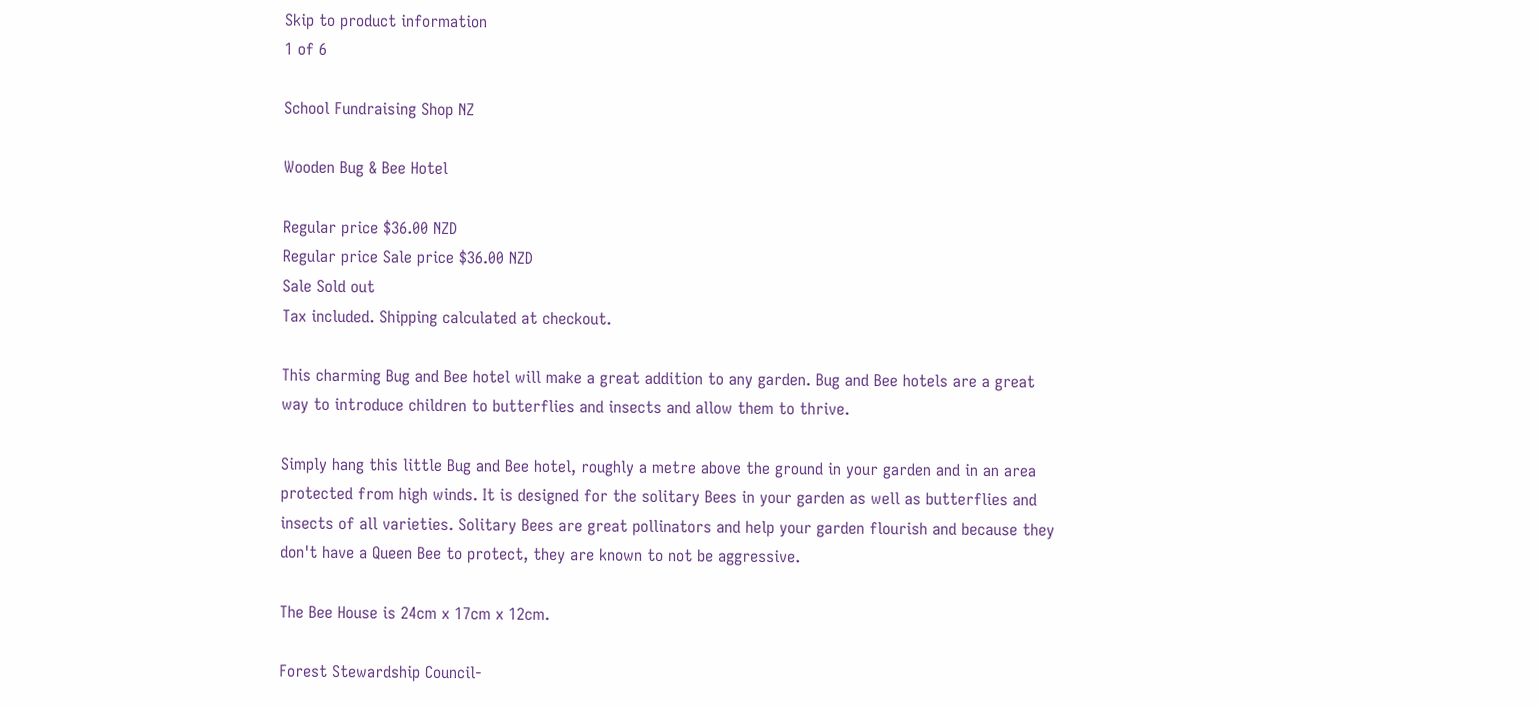Skip to product information
1 of 6

School Fundraising Shop NZ

Wooden Bug & Bee Hotel

Regular price $36.00 NZD
Regular price Sale price $36.00 NZD
Sale Sold out
Tax included. Shipping calculated at checkout.

This charming Bug and Bee hotel will make a great addition to any garden. Bug and Bee hotels are a great way to introduce children to butterflies and insects and allow them to thrive.

Simply hang this little Bug and Bee hotel, roughly a metre above the ground in your garden and in an area protected from high winds. It is designed for the solitary Bees in your garden as well as butterflies and insects of all varieties. Solitary Bees are great pollinators and help your garden flourish and because they don't have a Queen Bee to protect, they are known to not be aggressive.

The Bee House is 24cm x 17cm x 12cm.

Forest Stewardship Council-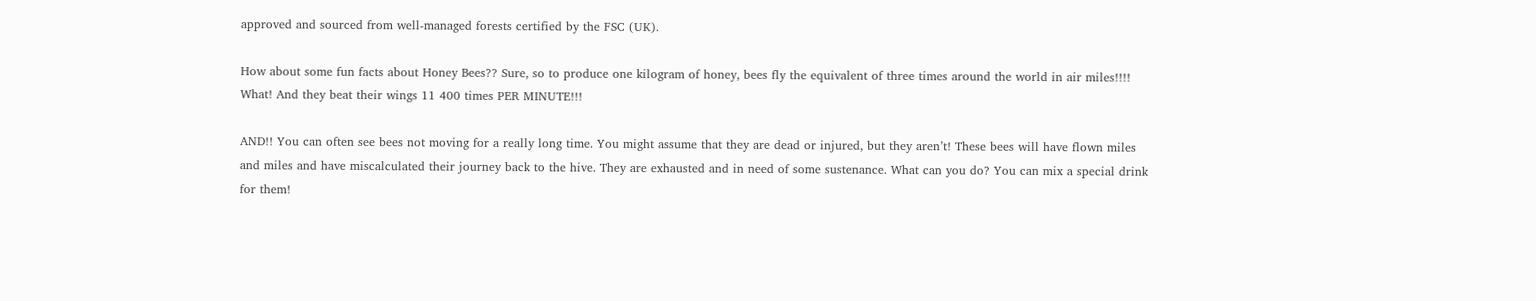approved and sourced from well-managed forests certified by the FSC (UK).

How about some fun facts about Honey Bees?? Sure, so to produce one kilogram of honey, bees fly the equivalent of three times around the world in air miles!!!! What! And they beat their wings 11 400 times PER MINUTE!!!

AND!! You can often see bees not moving for a really long time. You might assume that they are dead or injured, but they aren’t! These bees will have flown miles and miles and have miscalculated their journey back to the hive. They are exhausted and in need of some sustenance. What can you do? You can mix a special drink for them!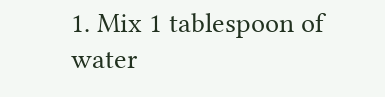1. Mix 1 tablespoon of water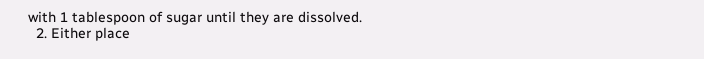with 1 tablespoon of sugar until they are dissolved.
  2. Either place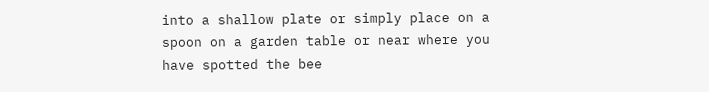into a shallow plate or simply place on a spoon on a garden table or near where you have spotted the bee